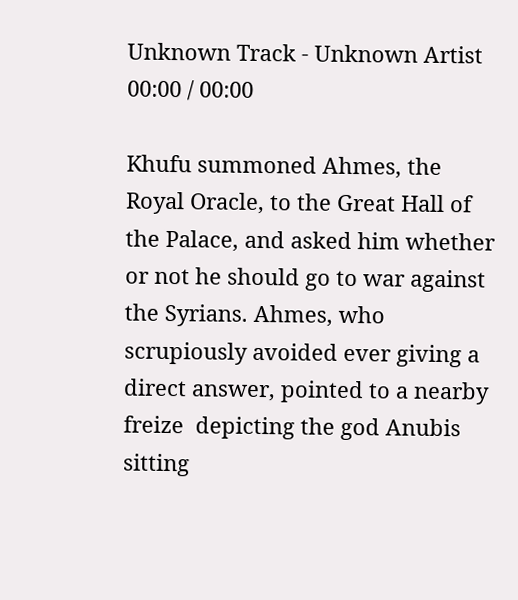Unknown Track - Unknown Artist
00:00 / 00:00

Khufu summoned Ahmes, the Royal Oracle, to the Great Hall of the Palace, and asked him whether or not he should go to war against the Syrians. Ahmes, who scrupiously avoided ever giving a direct answer, pointed to a nearby freize  depicting the god Anubis sitting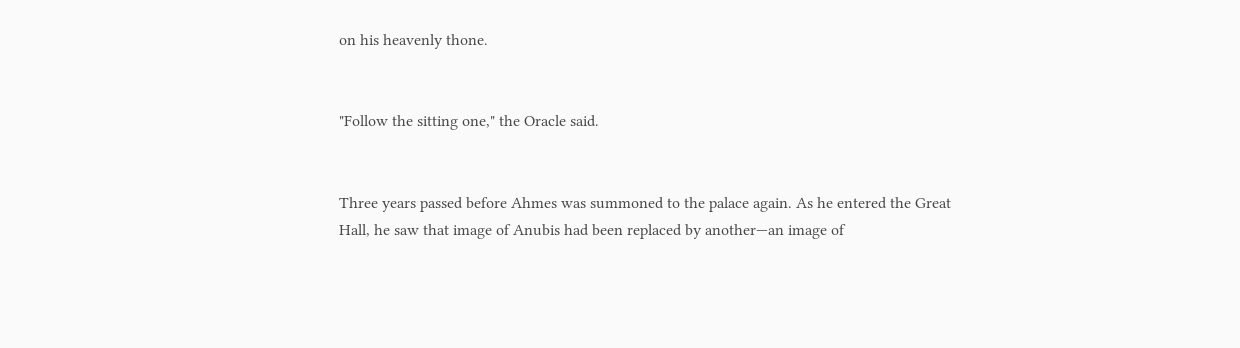on his heavenly thone.


"Follow the sitting one," the Oracle said.


Three years passed before Ahmes was summoned to the palace again. As he entered the Great Hall, he saw that image of Anubis had been replaced by another—an image of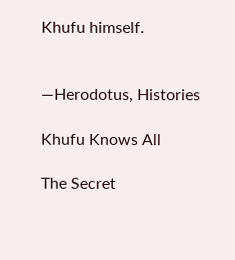Khufu himself.


—Herodotus, Histories

Khufu Knows All

The Secret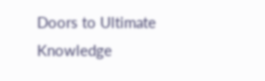Doors to Ultimate Knowledge